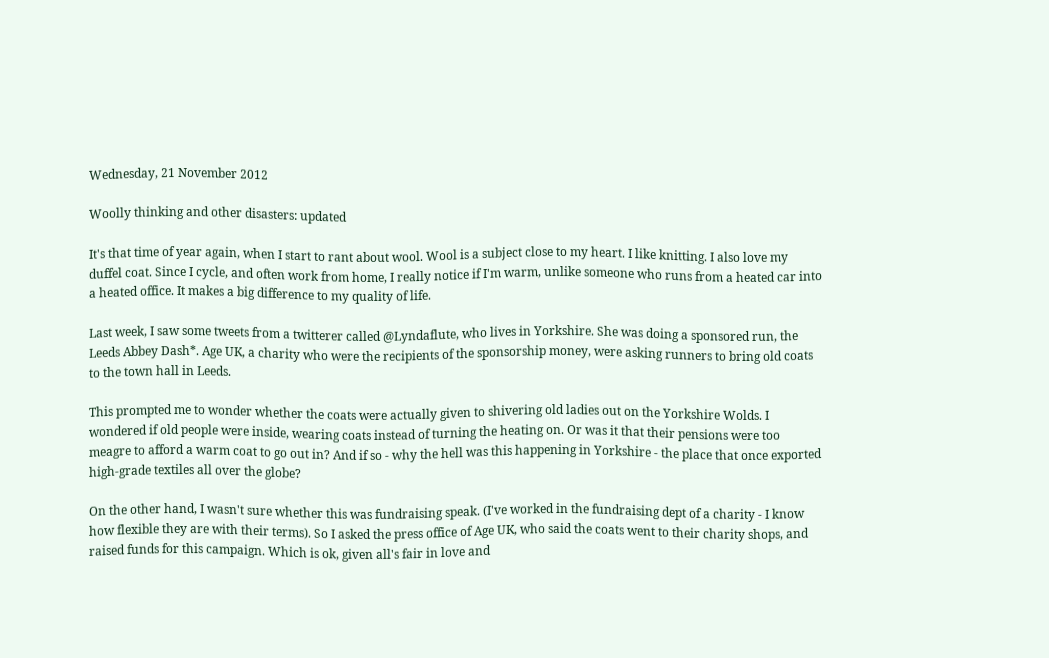Wednesday, 21 November 2012

Woolly thinking and other disasters: updated

It's that time of year again, when I start to rant about wool. Wool is a subject close to my heart. I like knitting. I also love my duffel coat. Since I cycle, and often work from home, I really notice if I'm warm, unlike someone who runs from a heated car into a heated office. It makes a big difference to my quality of life.

Last week, I saw some tweets from a twitterer called @Lyndaflute, who lives in Yorkshire. She was doing a sponsored run, the Leeds Abbey Dash*. Age UK, a charity who were the recipients of the sponsorship money, were asking runners to bring old coats to the town hall in Leeds.

This prompted me to wonder whether the coats were actually given to shivering old ladies out on the Yorkshire Wolds. I wondered if old people were inside, wearing coats instead of turning the heating on. Or was it that their pensions were too meagre to afford a warm coat to go out in? And if so - why the hell was this happening in Yorkshire - the place that once exported high-grade textiles all over the globe?

On the other hand, I wasn't sure whether this was fundraising speak. (I've worked in the fundraising dept of a charity - I know how flexible they are with their terms). So I asked the press office of Age UK, who said the coats went to their charity shops, and raised funds for this campaign. Which is ok, given all's fair in love and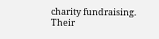charity fundraising. Their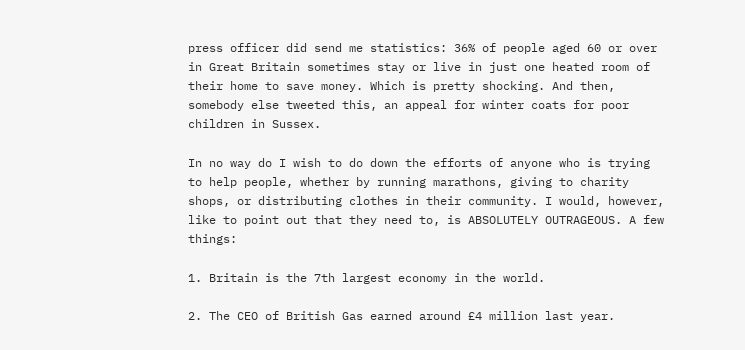press officer did send me statistics: 36% of people aged 60 or over in Great Britain sometimes stay or live in just one heated room of their home to save money. Which is pretty shocking. And then, somebody else tweeted this, an appeal for winter coats for poor children in Sussex.

In no way do I wish to do down the efforts of anyone who is trying to help people, whether by running marathons, giving to charity shops, or distributing clothes in their community. I would, however, like to point out that they need to, is ABSOLUTELY OUTRAGEOUS. A few things:

1. Britain is the 7th largest economy in the world.

2. The CEO of British Gas earned around £4 million last year.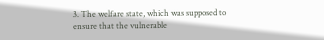3. The welfare state, which was supposed to ensure that the vulnerable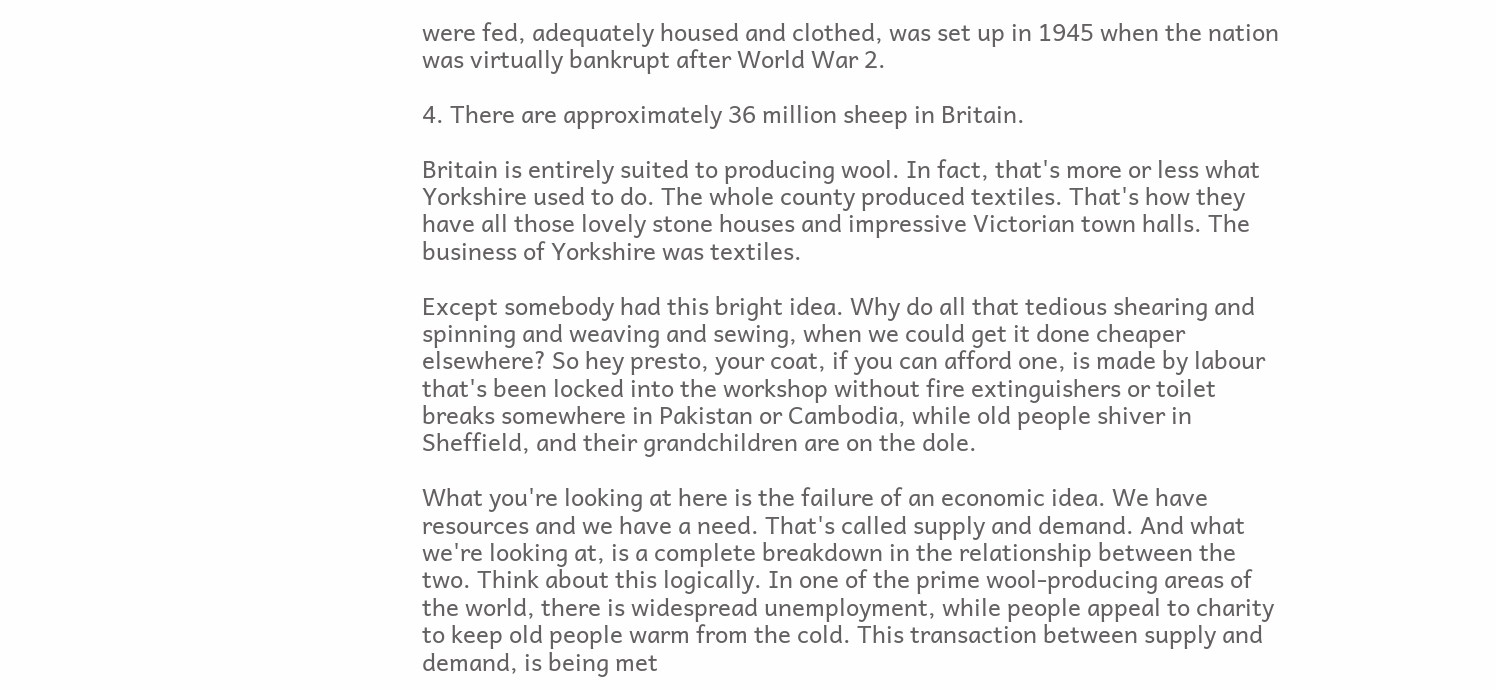were fed, adequately housed and clothed, was set up in 1945 when the nation was virtually bankrupt after World War 2.

4. There are approximately 36 million sheep in Britain.

Britain is entirely suited to producing wool. In fact, that's more or less what Yorkshire used to do. The whole county produced textiles. That's how they have all those lovely stone houses and impressive Victorian town halls. The business of Yorkshire was textiles.

Except somebody had this bright idea. Why do all that tedious shearing and spinning and weaving and sewing, when we could get it done cheaper elsewhere? So hey presto, your coat, if you can afford one, is made by labour that's been locked into the workshop without fire extinguishers or toilet breaks somewhere in Pakistan or Cambodia, while old people shiver in Sheffield, and their grandchildren are on the dole.

What you're looking at here is the failure of an economic idea. We have resources and we have a need. That's called supply and demand. And what we're looking at, is a complete breakdown in the relationship between the two. Think about this logically. In one of the prime wool-producing areas of the world, there is widespread unemployment, while people appeal to charity to keep old people warm from the cold. This transaction between supply and demand, is being met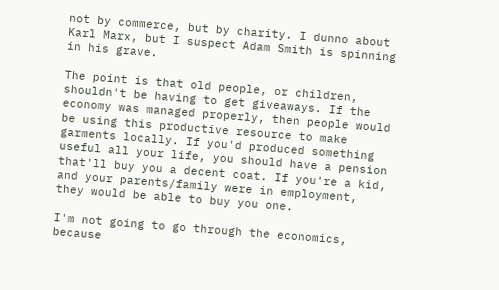not by commerce, but by charity. I dunno about Karl Marx, but I suspect Adam Smith is spinning in his grave.

The point is that old people, or children, shouldn't be having to get giveaways. If the economy was managed properly, then people would be using this productive resource to make garments locally. If you'd produced something useful all your life, you should have a pension that'll buy you a decent coat. If you're a kid, and your parents/family were in employment, they would be able to buy you one.

I'm not going to go through the economics, because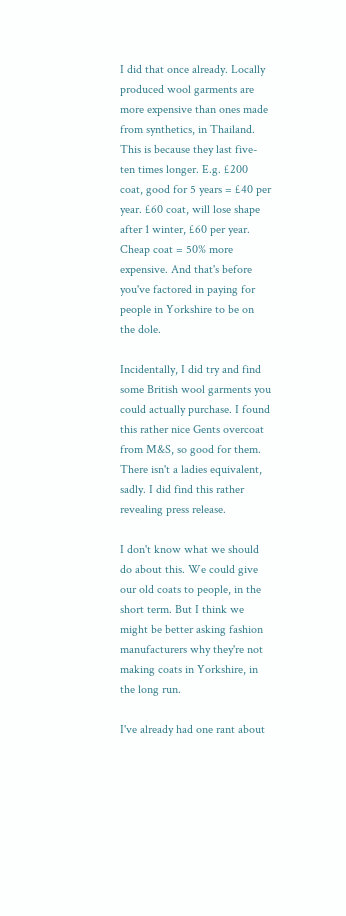I did that once already. Locally produced wool garments are more expensive than ones made from synthetics, in Thailand. This is because they last five-ten times longer. E.g. £200 coat, good for 5 years = £40 per year. £60 coat, will lose shape after 1 winter, £60 per year. Cheap coat = 50% more expensive. And that's before you've factored in paying for people in Yorkshire to be on the dole.

Incidentally, I did try and find some British wool garments you could actually purchase. I found this rather nice Gents overcoat from M&S, so good for them. There isn't a ladies equivalent, sadly. I did find this rather revealing press release.

I don't know what we should do about this. We could give our old coats to people, in the short term. But I think we might be better asking fashion manufacturers why they're not making coats in Yorkshire, in the long run.

I've already had one rant about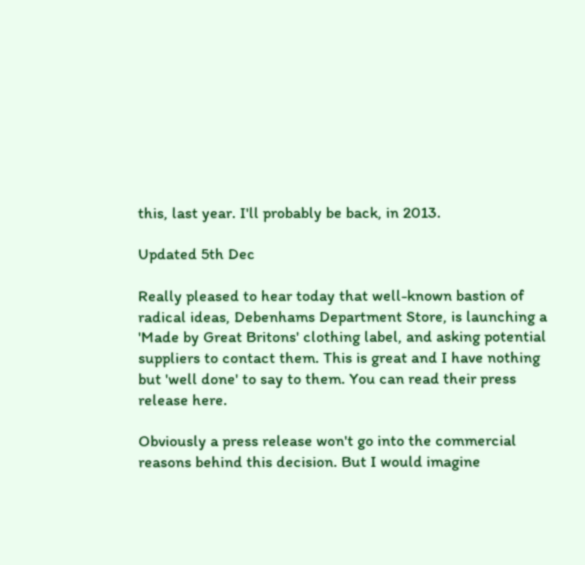this, last year. I'll probably be back, in 2013.

Updated 5th Dec

Really pleased to hear today that well-known bastion of radical ideas, Debenhams Department Store, is launching a 'Made by Great Britons' clothing label, and asking potential suppliers to contact them. This is great and I have nothing but 'well done' to say to them. You can read their press release here.

Obviously a press release won't go into the commercial reasons behind this decision. But I would imagine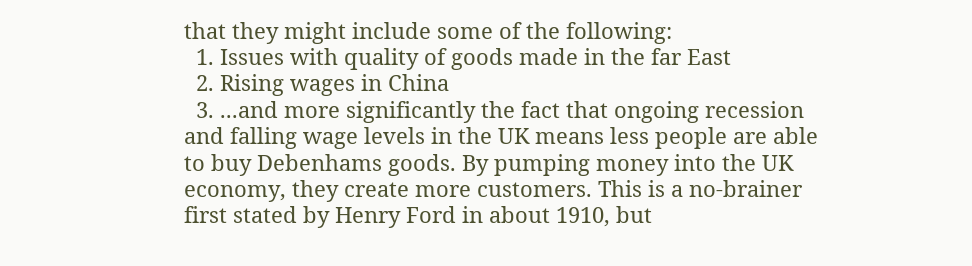that they might include some of the following:
  1. Issues with quality of goods made in the far East
  2. Rising wages in China
  3. ...and more significantly the fact that ongoing recession and falling wage levels in the UK means less people are able to buy Debenhams goods. By pumping money into the UK economy, they create more customers. This is a no-brainer first stated by Henry Ford in about 1910, but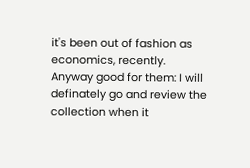it's been out of fashion as economics, recently.
Anyway good for them: I will definately go and review the collection when it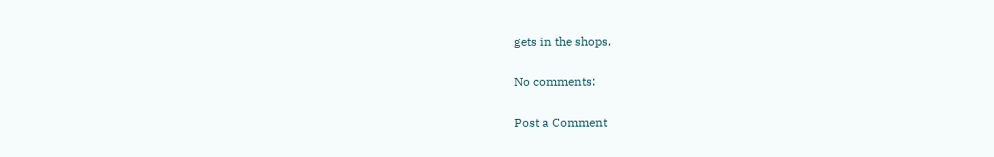gets in the shops.

No comments:

Post a Comment